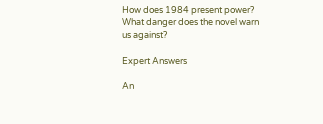How does 1984 present power? What danger does the novel warn us against?

Expert Answers

An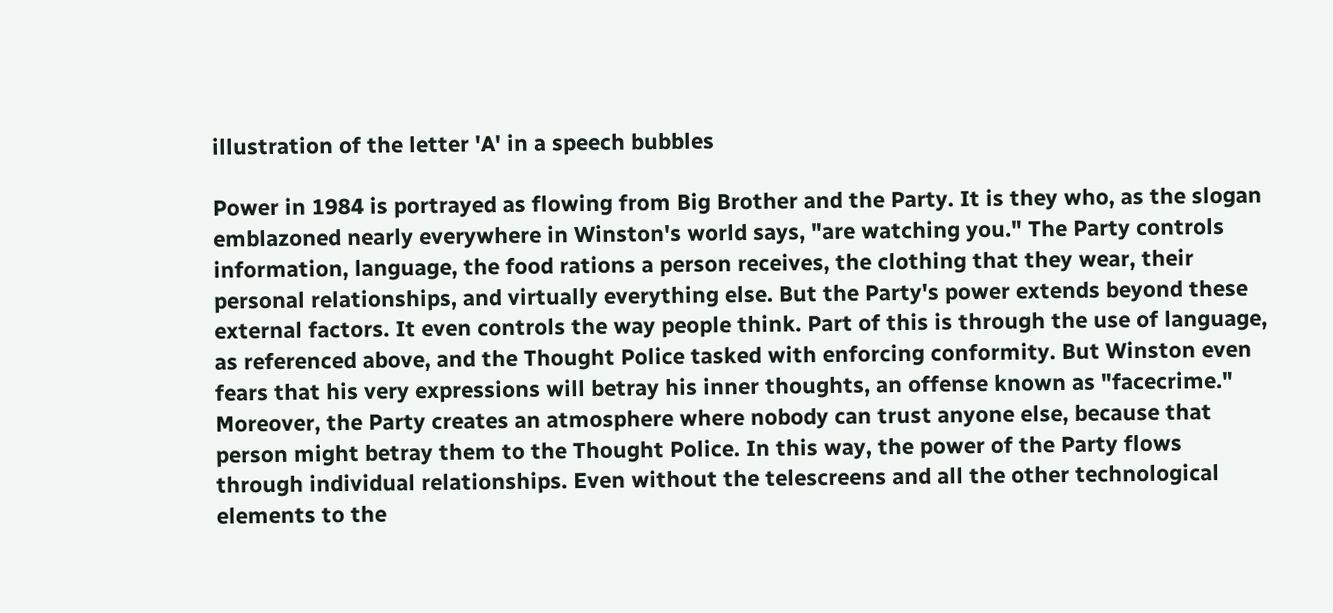illustration of the letter 'A' in a speech bubbles

Power in 1984 is portrayed as flowing from Big Brother and the Party. It is they who, as the slogan emblazoned nearly everywhere in Winston's world says, "are watching you." The Party controls information, language, the food rations a person receives, the clothing that they wear, their personal relationships, and virtually everything else. But the Party's power extends beyond these external factors. It even controls the way people think. Part of this is through the use of language, as referenced above, and the Thought Police tasked with enforcing conformity. But Winston even fears that his very expressions will betray his inner thoughts, an offense known as "facecrime." Moreover, the Party creates an atmosphere where nobody can trust anyone else, because that person might betray them to the Thought Police. In this way, the power of the Party flows through individual relationships. Even without the telescreens and all the other technological elements to the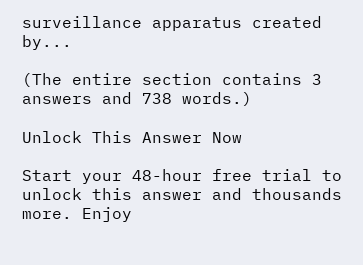surveillance apparatus created by...

(The entire section contains 3 answers and 738 words.)

Unlock This Answer Now

Start your 48-hour free trial to unlock this answer and thousands more. Enjoy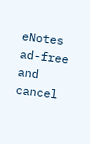eNotes ad-free and cancel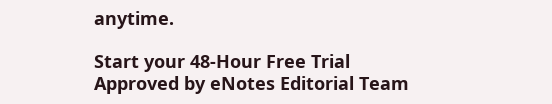anytime.

Start your 48-Hour Free Trial
Approved by eNotes Editorial Team